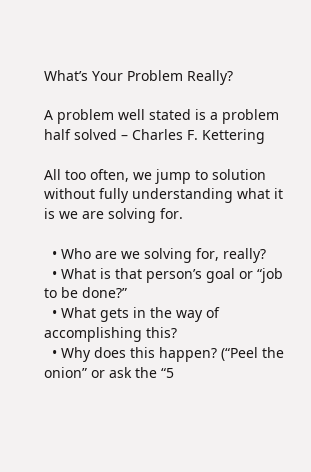What’s Your Problem Really?

A problem well stated is a problem half solved – Charles F. Kettering

All too often, we jump to solution without fully understanding what it is we are solving for.

  • Who are we solving for, really?
  • What is that person’s goal or “job to be done?”
  • What gets in the way of accomplishing this?
  • Why does this happen? (“Peel the onion” or ask the “5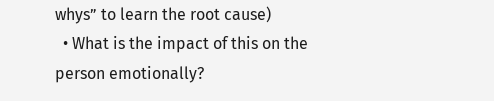whys” to learn the root cause)
  • What is the impact of this on the person emotionally?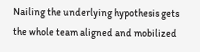Nailing the underlying hypothesis gets the whole team aligned and mobilized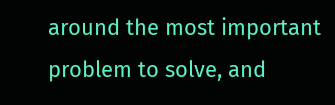around the most important problem to solve, and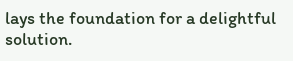lays the foundation for a delightful solution.